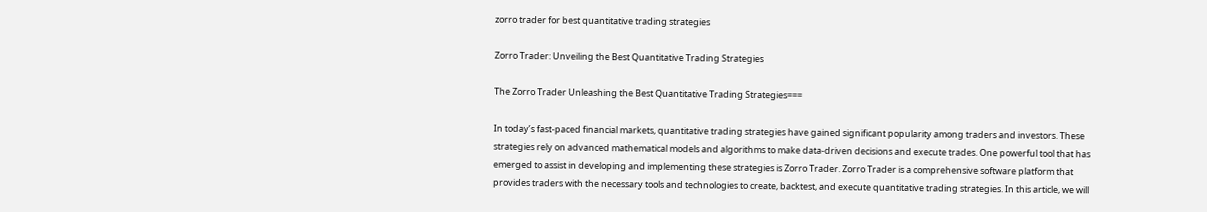zorro trader for best quantitative trading strategies

Zorro Trader: Unveiling the Best Quantitative Trading Strategies

The Zorro Trader Unleashing the Best Quantitative Trading Strategies===

In today’s fast-paced financial markets, quantitative trading strategies have gained significant popularity among traders and investors. These strategies rely on advanced mathematical models and algorithms to make data-driven decisions and execute trades. One powerful tool that has emerged to assist in developing and implementing these strategies is Zorro Trader. Zorro Trader is a comprehensive software platform that provides traders with the necessary tools and technologies to create, backtest, and execute quantitative trading strategies. In this article, we will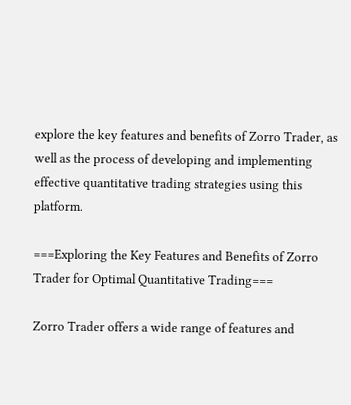explore the key features and benefits of Zorro Trader, as well as the process of developing and implementing effective quantitative trading strategies using this platform.

===Exploring the Key Features and Benefits of Zorro Trader for Optimal Quantitative Trading===

Zorro Trader offers a wide range of features and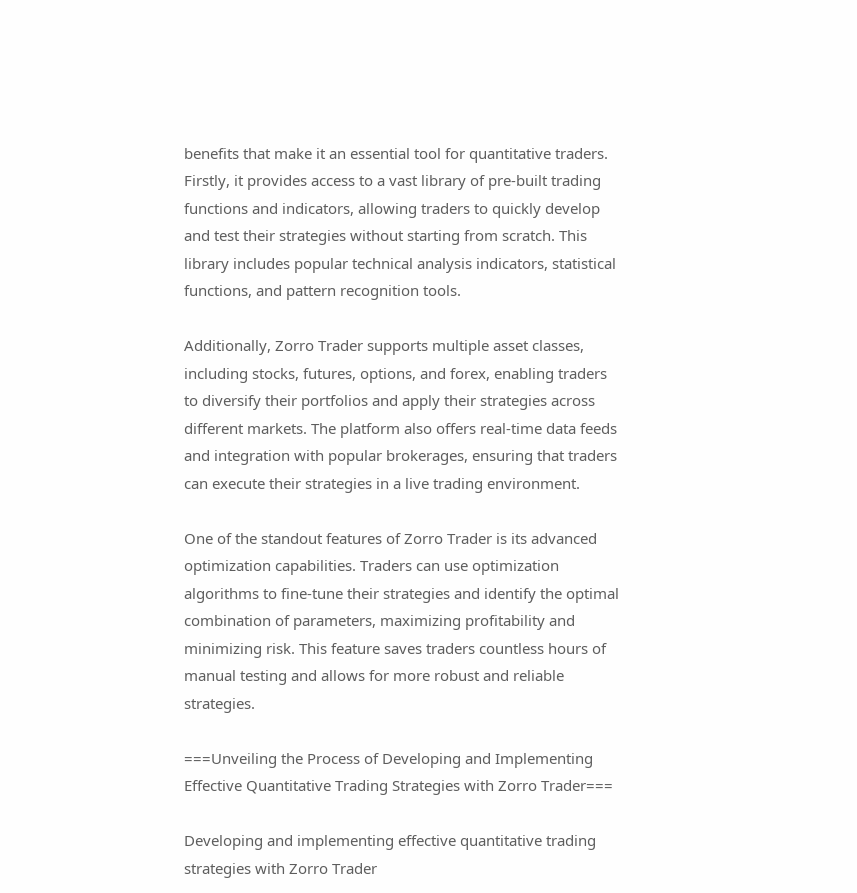benefits that make it an essential tool for quantitative traders. Firstly, it provides access to a vast library of pre-built trading functions and indicators, allowing traders to quickly develop and test their strategies without starting from scratch. This library includes popular technical analysis indicators, statistical functions, and pattern recognition tools.

Additionally, Zorro Trader supports multiple asset classes, including stocks, futures, options, and forex, enabling traders to diversify their portfolios and apply their strategies across different markets. The platform also offers real-time data feeds and integration with popular brokerages, ensuring that traders can execute their strategies in a live trading environment.

One of the standout features of Zorro Trader is its advanced optimization capabilities. Traders can use optimization algorithms to fine-tune their strategies and identify the optimal combination of parameters, maximizing profitability and minimizing risk. This feature saves traders countless hours of manual testing and allows for more robust and reliable strategies.

===Unveiling the Process of Developing and Implementing Effective Quantitative Trading Strategies with Zorro Trader===

Developing and implementing effective quantitative trading strategies with Zorro Trader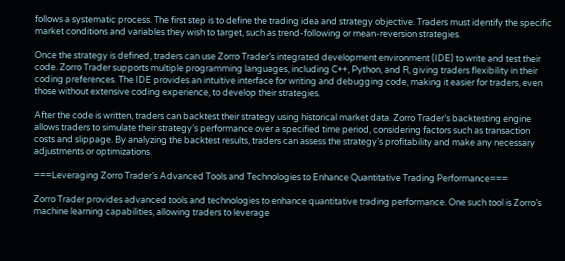follows a systematic process. The first step is to define the trading idea and strategy objective. Traders must identify the specific market conditions and variables they wish to target, such as trend-following or mean-reversion strategies.

Once the strategy is defined, traders can use Zorro Trader’s integrated development environment (IDE) to write and test their code. Zorro Trader supports multiple programming languages, including C++, Python, and R, giving traders flexibility in their coding preferences. The IDE provides an intuitive interface for writing and debugging code, making it easier for traders, even those without extensive coding experience, to develop their strategies.

After the code is written, traders can backtest their strategy using historical market data. Zorro Trader’s backtesting engine allows traders to simulate their strategy’s performance over a specified time period, considering factors such as transaction costs and slippage. By analyzing the backtest results, traders can assess the strategy’s profitability and make any necessary adjustments or optimizations.

===Leveraging Zorro Trader’s Advanced Tools and Technologies to Enhance Quantitative Trading Performance===

Zorro Trader provides advanced tools and technologies to enhance quantitative trading performance. One such tool is Zorro’s machine learning capabilities, allowing traders to leverage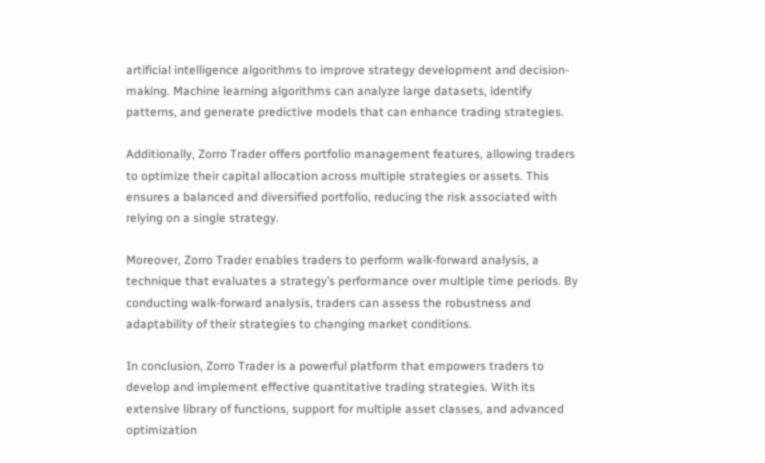artificial intelligence algorithms to improve strategy development and decision-making. Machine learning algorithms can analyze large datasets, identify patterns, and generate predictive models that can enhance trading strategies.

Additionally, Zorro Trader offers portfolio management features, allowing traders to optimize their capital allocation across multiple strategies or assets. This ensures a balanced and diversified portfolio, reducing the risk associated with relying on a single strategy.

Moreover, Zorro Trader enables traders to perform walk-forward analysis, a technique that evaluates a strategy’s performance over multiple time periods. By conducting walk-forward analysis, traders can assess the robustness and adaptability of their strategies to changing market conditions.

In conclusion, Zorro Trader is a powerful platform that empowers traders to develop and implement effective quantitative trading strategies. With its extensive library of functions, support for multiple asset classes, and advanced optimization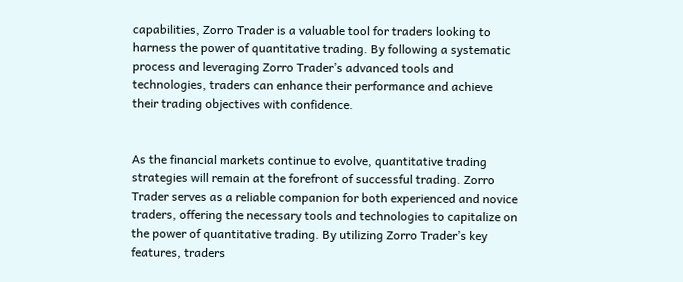capabilities, Zorro Trader is a valuable tool for traders looking to harness the power of quantitative trading. By following a systematic process and leveraging Zorro Trader’s advanced tools and technologies, traders can enhance their performance and achieve their trading objectives with confidence.


As the financial markets continue to evolve, quantitative trading strategies will remain at the forefront of successful trading. Zorro Trader serves as a reliable companion for both experienced and novice traders, offering the necessary tools and technologies to capitalize on the power of quantitative trading. By utilizing Zorro Trader’s key features, traders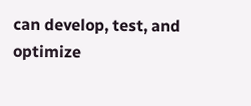can develop, test, and optimize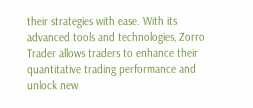their strategies with ease. With its advanced tools and technologies, Zorro Trader allows traders to enhance their quantitative trading performance and unlock new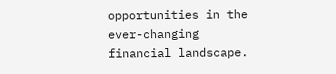opportunities in the ever-changing financial landscape.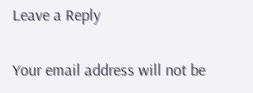Leave a Reply

Your email address will not be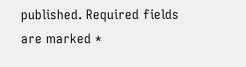published. Required fields are marked *